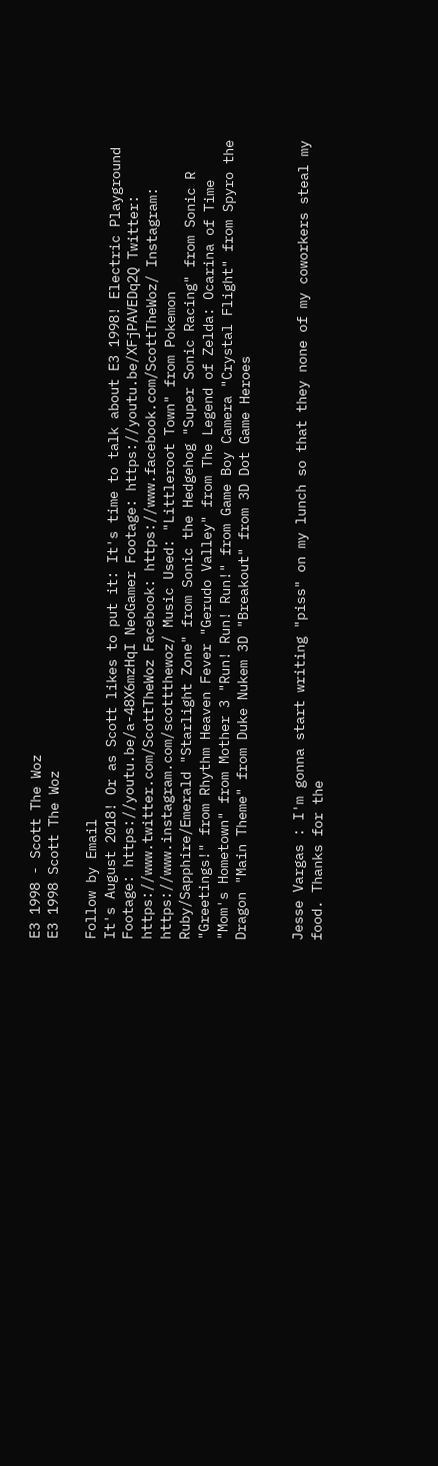E3 1998 - Scott The Woz
E3 1998 Scott The Woz

Follow by Email
It's August 2018! Or as Scott likes to put it: It's time to talk about E3 1998! Electric Playground Footage: https://youtu.be/a-48X6mzHqI NeoGamer Footage: https://youtu.be/XFjPAVEDq2Q Twitter: https://www.twitter.com/ScottTheWoz Facebook: https://www.facebook.com/ScottTheWoz/ Instagram: https://www.instagram.com/scottthewoz/ Music Used: "Littleroot Town" from Pokemon Ruby/Sapphire/Emerald "Starlight Zone" from Sonic the Hedgehog "Super Sonic Racing" from Sonic R "Greetings!" from Rhythm Heaven Fever "Gerudo Valley" from The Legend of Zelda: Ocarina of Time "Mom's Hometown" from Mother 3 "Run! Run! Run!" from Game Boy Camera "Crystal Flight" from Spyro the Dragon "Main Theme" from Duke Nukem 3D "Breakout" from 3D Dot Game Heroes


Jesse Vargas : I'm gonna start writing "piss" on my lunch so that they none of my coworkers steal my food. Thanks for the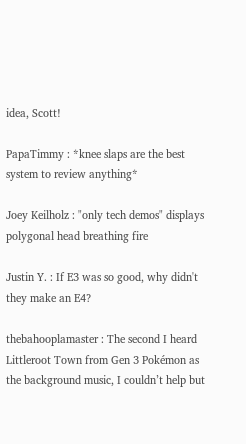idea, Scott!

PapaTimmy : *knee slaps are the best system to review anything*

Joey Keilholz : "only tech demos" displays polygonal head breathing fire

Justin Y. : If E3 was so good, why didn't they make an E4?

thebahooplamaster : The second I heard Littleroot Town from Gen 3 Pokémon as the background music, I couldn’t help but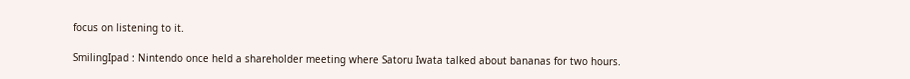focus on listening to it.

SmilingIpad : Nintendo once held a shareholder meeting where Satoru Iwata talked about bananas for two hours.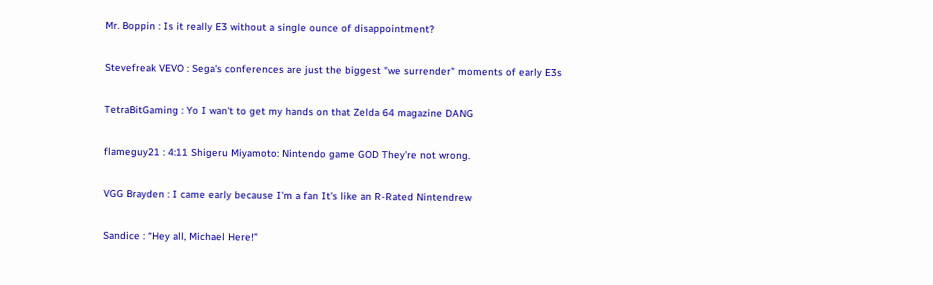Mr. Boppin : Is it really E3 without a single ounce of disappointment?

Stevefreak VEVO : Sega's conferences are just the biggest "we surrender" moments of early E3s

TetraBitGaming : Yo I wan't to get my hands on that Zelda 64 magazine DANG

flameguy21 : 4:11 Shigeru Miyamoto: Nintendo game GOD They’re not wrong.

VGG Brayden : I came early because I'm a fan It's like an R-Rated Nintendrew

Sandice : “Hey all, Michael Here!”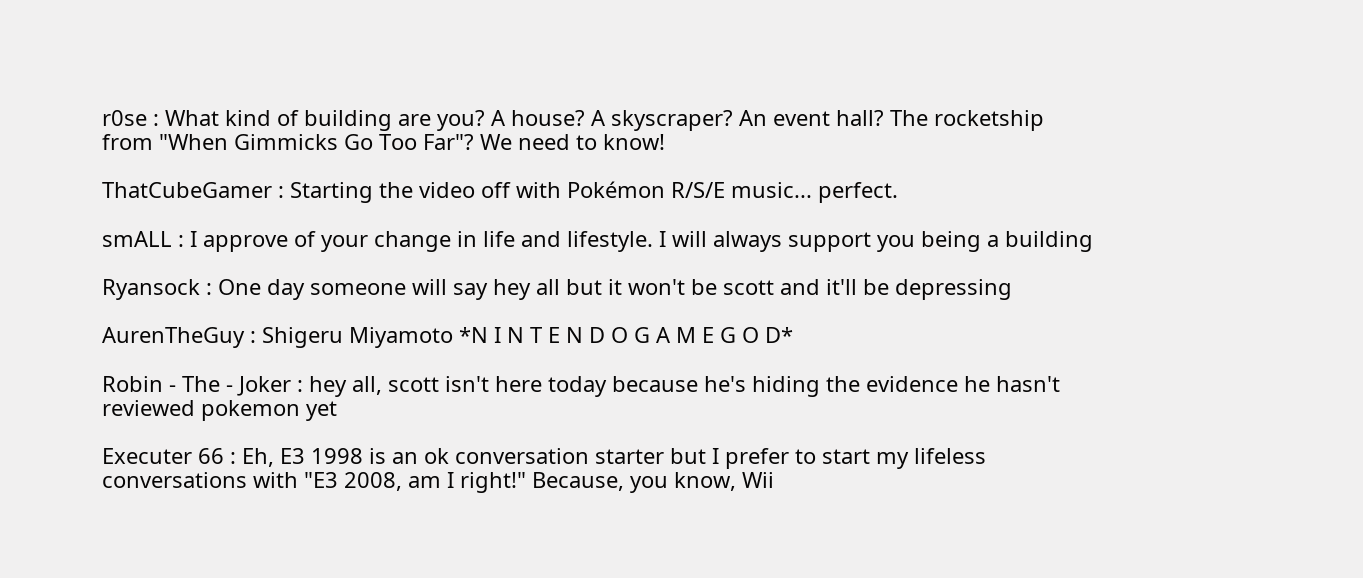r0se : What kind of building are you? A house? A skyscraper? An event hall? The rocketship from "When Gimmicks Go Too Far"? We need to know!

ThatCubeGamer : Starting the video off with Pokémon R/S/E music... perfect.

smALL : I approve of your change in life and lifestyle. I will always support you being a building

Ryansock : One day someone will say hey all but it won't be scott and it'll be depressing

AurenTheGuy : Shigeru Miyamoto *N I N T E N D O G A M E G O D*

Robin - The - Joker : hey all, scott isn't here today because he's hiding the evidence he hasn't reviewed pokemon yet

Executer 66 : Eh, E3 1998 is an ok conversation starter but I prefer to start my lifeless conversations with "E3 2008, am I right!" Because, you know, Wii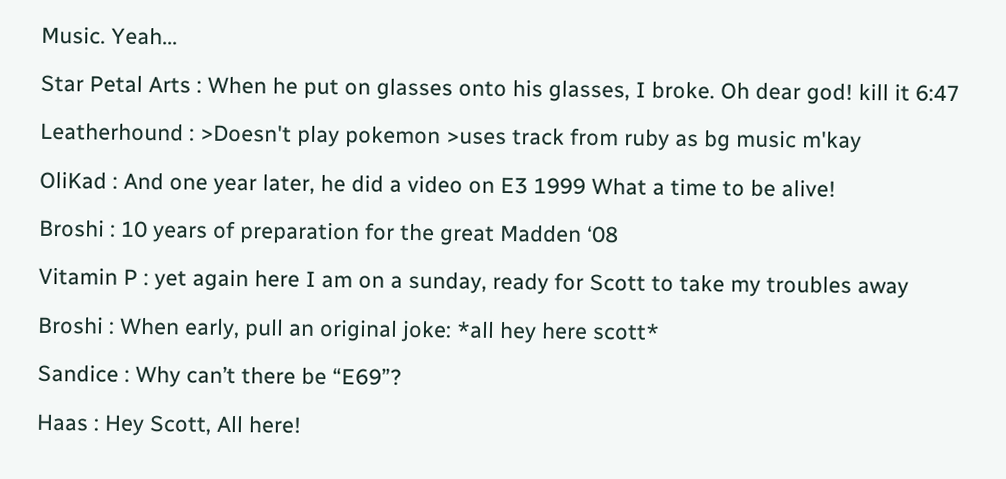Music. Yeah...

Star Petal Arts : When he put on glasses onto his glasses, I broke. Oh dear god! kill it 6:47

Leatherhound : >Doesn't play pokemon >uses track from ruby as bg music m'kay

OliKad : And one year later, he did a video on E3 1999 What a time to be alive!

Broshi : 10 years of preparation for the great Madden ‘08

Vitamin P : yet again here I am on a sunday, ready for Scott to take my troubles away

Broshi : When early, pull an original joke: *all hey here scott*

Sandice : Why can’t there be “E69”?

Haas : Hey Scott, All here!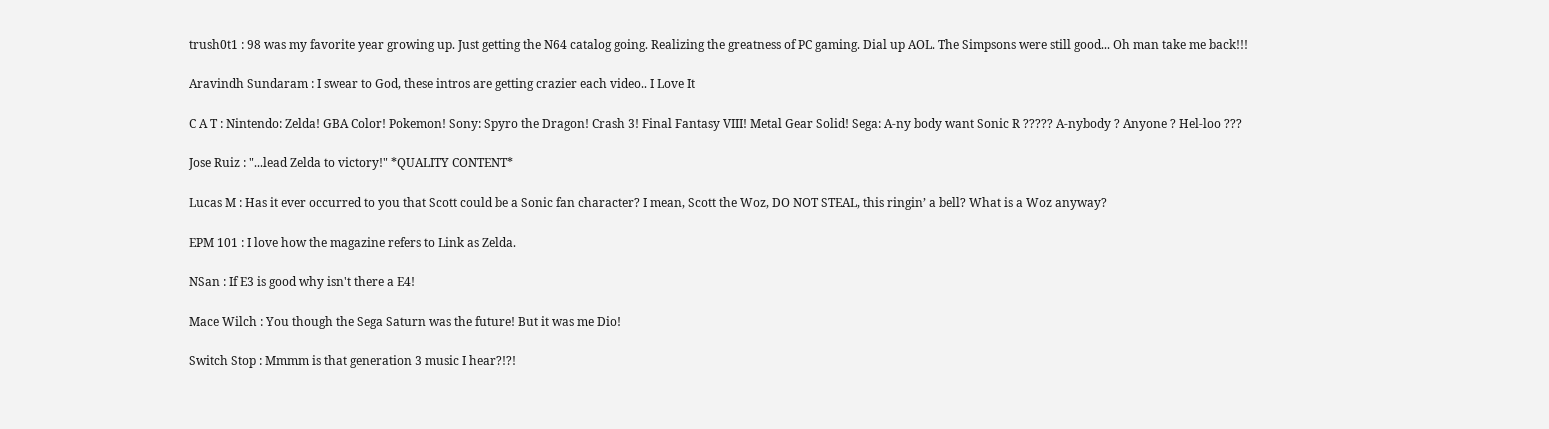trush0t1 : 98 was my favorite year growing up. Just getting the N64 catalog going. Realizing the greatness of PC gaming. Dial up AOL. The Simpsons were still good... Oh man take me back!!!

Aravindh Sundaram : I swear to God, these intros are getting crazier each video.. I Love It

C A T : Nintendo: Zelda! GBA Color! Pokemon! Sony: Spyro the Dragon! Crash 3! Final Fantasy VIII! Metal Gear Solid! Sega: A-ny body want Sonic R ????? A-nybody ? Anyone ? Hel-loo ???

Jose Ruiz : "...lead Zelda to victory!" *QUALITY CONTENT*

Lucas M : Has it ever occurred to you that Scott could be a Sonic fan character? I mean, Scott the Woz, DO NOT STEAL, this ringin’ a bell? What is a Woz anyway?

EPM 101 : I love how the magazine refers to Link as Zelda.

NSan : If E3 is good why isn't there a E4!

Mace Wilch : You though the Sega Saturn was the future! But it was me Dio!

Switch Stop : Mmmm is that generation 3 music I hear?!?!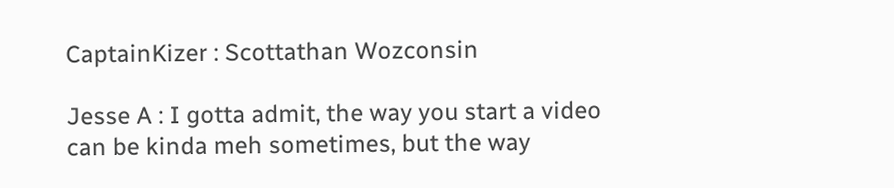CaptainKizer : Scottathan Wozconsin

Jesse A : I gotta admit, the way you start a video can be kinda meh sometimes, but the way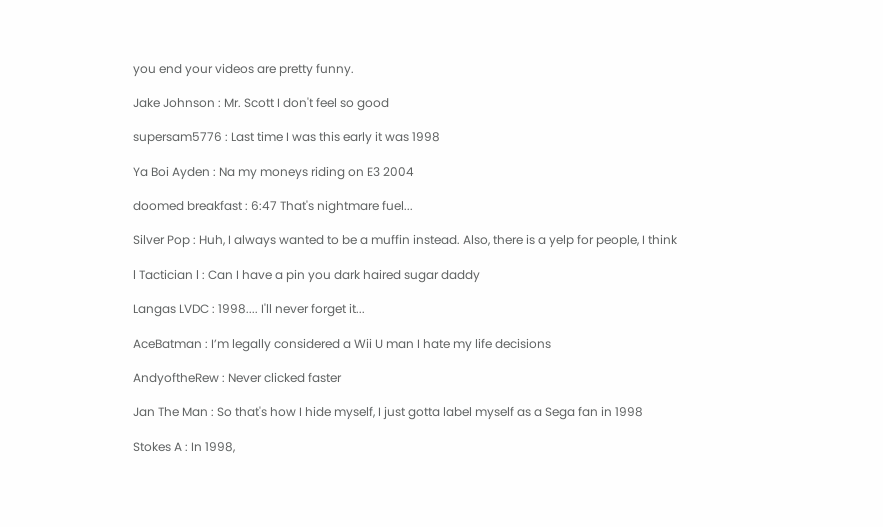you end your videos are pretty funny.

Jake Johnson : Mr. Scott I don't feel so good

supersam5776 : Last time I was this early it was 1998

Ya Boi Ayden : Na my moneys riding on E3 2004

doomed breakfast : 6:47 That's nightmare fuel...

Silver Pop : Huh, I always wanted to be a muffin instead. Also, there is a yelp for people, I think

l Tactician l : Can I have a pin you dark haired sugar daddy

Langas LVDC : 1998.... I'll never forget it...

AceBatman : I’m legally considered a Wii U man I hate my life decisions

AndyoftheRew : Never clicked faster

Jan The Man : So that's how I hide myself, I just gotta label myself as a Sega fan in 1998

Stokes A : In 1998,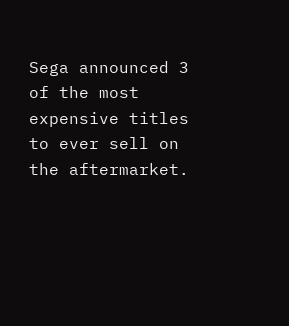Sega announced 3 of the most expensive titles to ever sell on the aftermarket.